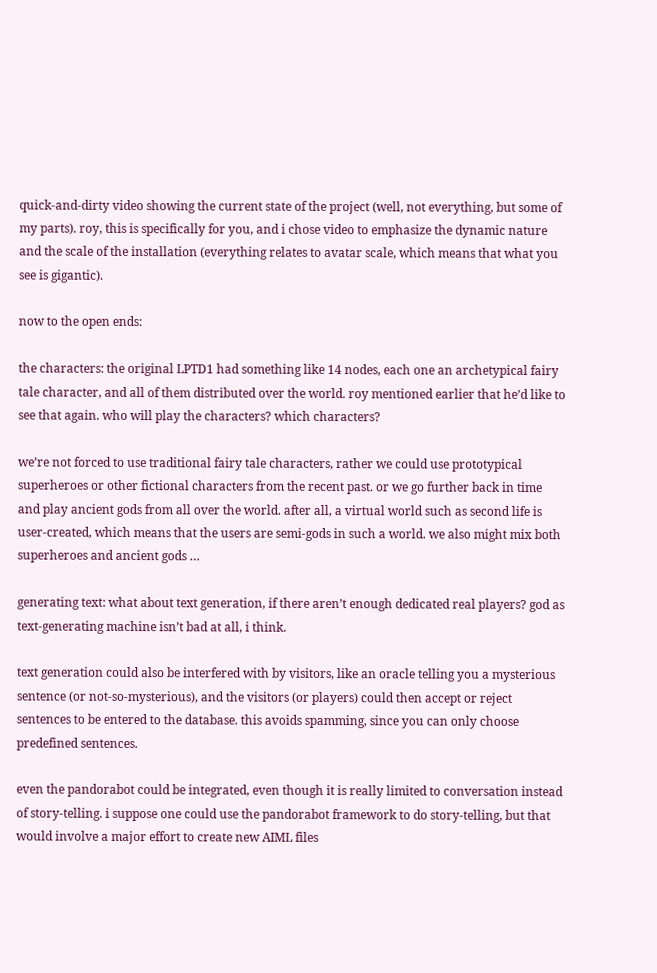quick-and-dirty video showing the current state of the project (well, not everything, but some of my parts). roy, this is specifically for you, and i chose video to emphasize the dynamic nature and the scale of the installation (everything relates to avatar scale, which means that what you see is gigantic).

now to the open ends:

the characters: the original LPTD1 had something like 14 nodes, each one an archetypical fairy tale character, and all of them distributed over the world. roy mentioned earlier that he’d like to see that again. who will play the characters? which characters?

we’re not forced to use traditional fairy tale characters, rather we could use prototypical superheroes or other fictional characters from the recent past. or we go further back in time and play ancient gods from all over the world. after all, a virtual world such as second life is user-created, which means that the users are semi-gods in such a world. we also might mix both superheroes and ancient gods …

generating text: what about text generation, if there aren’t enough dedicated real players? god as text-generating machine isn’t bad at all, i think.

text generation could also be interfered with by visitors, like an oracle telling you a mysterious sentence (or not-so-mysterious), and the visitors (or players) could then accept or reject sentences to be entered to the database. this avoids spamming, since you can only choose predefined sentences.

even the pandorabot could be integrated, even though it is really limited to conversation instead of story-telling. i suppose one could use the pandorabot framework to do story-telling, but that would involve a major effort to create new AIML files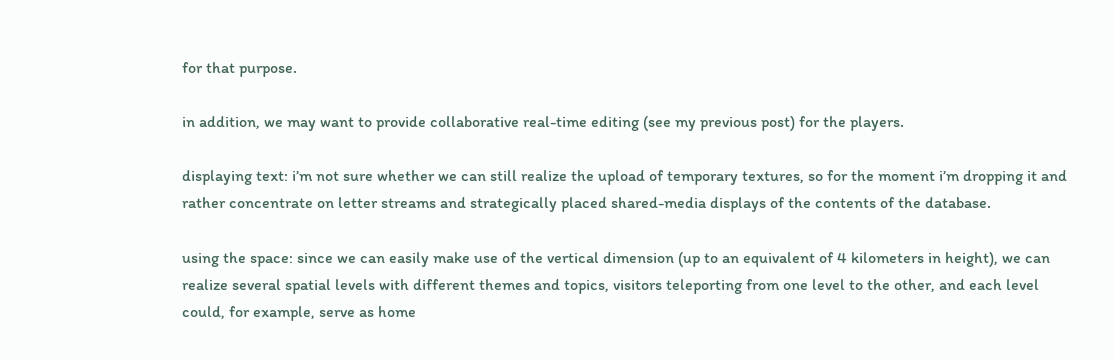for that purpose.

in addition, we may want to provide collaborative real-time editing (see my previous post) for the players.

displaying text: i’m not sure whether we can still realize the upload of temporary textures, so for the moment i’m dropping it and rather concentrate on letter streams and strategically placed shared-media displays of the contents of the database.

using the space: since we can easily make use of the vertical dimension (up to an equivalent of 4 kilometers in height), we can realize several spatial levels with different themes and topics, visitors teleporting from one level to the other, and each level could, for example, serve as home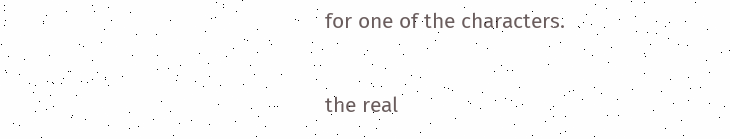for one of the characters.

the real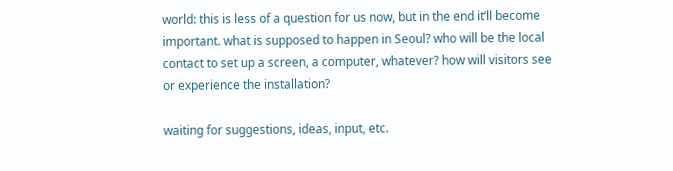world: this is less of a question for us now, but in the end it’ll become important. what is supposed to happen in Seoul? who will be the local contact to set up a screen, a computer, whatever? how will visitors see or experience the installation?

waiting for suggestions, ideas, input, etc.